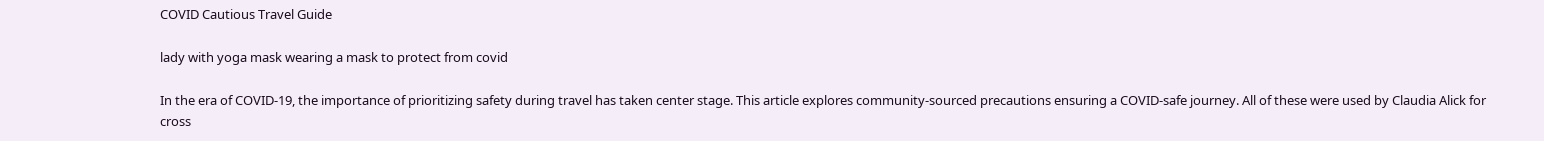COVID Cautious Travel Guide

lady with yoga mask wearing a mask to protect from covid

In the era of COVID-19, the importance of prioritizing safety during travel has taken center stage. This article explores community-sourced precautions ensuring a COVID-safe journey. All of these were used by Claudia Alick for cross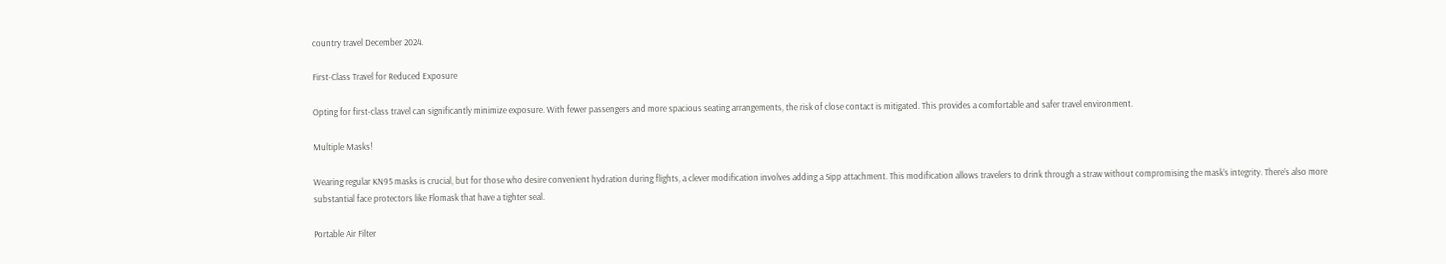country travel December 2024.

First-Class Travel for Reduced Exposure

Opting for first-class travel can significantly minimize exposure. With fewer passengers and more spacious seating arrangements, the risk of close contact is mitigated. This provides a comfortable and safer travel environment.

Multiple Masks!

Wearing regular KN95 masks is crucial, but for those who desire convenient hydration during flights, a clever modification involves adding a Sipp attachment. This modification allows travelers to drink through a straw without compromising the mask’s integrity. There’s also more substantial face protectors like Flomask that have a tighter seal.

Portable Air Filter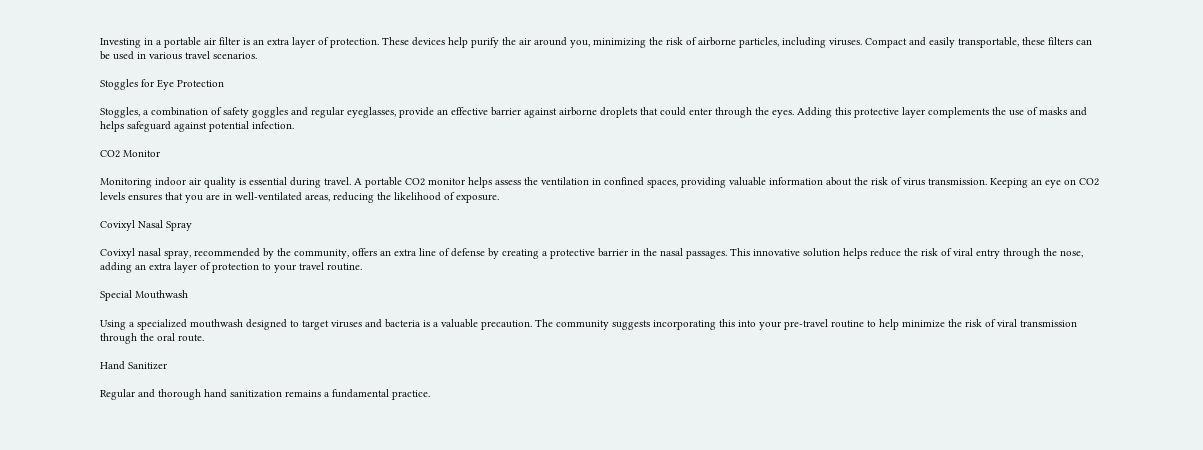Investing in a portable air filter is an extra layer of protection. These devices help purify the air around you, minimizing the risk of airborne particles, including viruses. Compact and easily transportable, these filters can be used in various travel scenarios.

Stoggles for Eye Protection

Stoggles, a combination of safety goggles and regular eyeglasses, provide an effective barrier against airborne droplets that could enter through the eyes. Adding this protective layer complements the use of masks and helps safeguard against potential infection.

CO2 Monitor

Monitoring indoor air quality is essential during travel. A portable CO2 monitor helps assess the ventilation in confined spaces, providing valuable information about the risk of virus transmission. Keeping an eye on CO2 levels ensures that you are in well-ventilated areas, reducing the likelihood of exposure.

Covixyl Nasal Spray

Covixyl nasal spray, recommended by the community, offers an extra line of defense by creating a protective barrier in the nasal passages. This innovative solution helps reduce the risk of viral entry through the nose, adding an extra layer of protection to your travel routine.

Special Mouthwash

Using a specialized mouthwash designed to target viruses and bacteria is a valuable precaution. The community suggests incorporating this into your pre-travel routine to help minimize the risk of viral transmission through the oral route.

Hand Sanitizer

Regular and thorough hand sanitization remains a fundamental practice.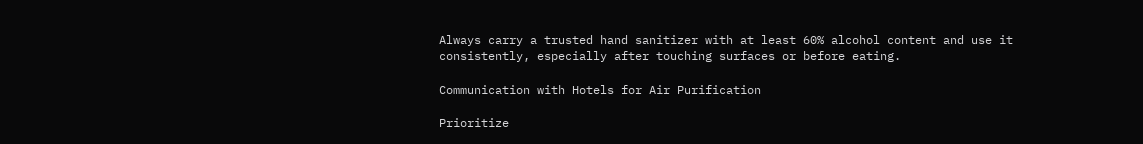Always carry a trusted hand sanitizer with at least 60% alcohol content and use it consistently, especially after touching surfaces or before eating.

Communication with Hotels for Air Purification

Prioritize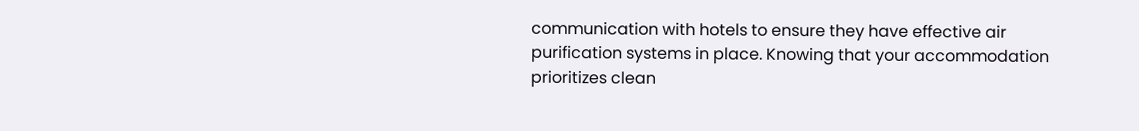communication with hotels to ensure they have effective air purification systems in place. Knowing that your accommodation prioritizes clean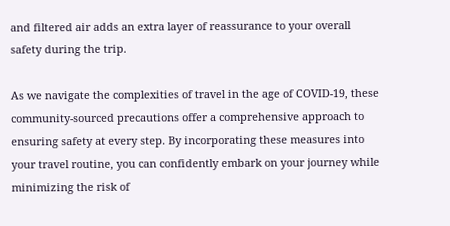and filtered air adds an extra layer of reassurance to your overall safety during the trip.

As we navigate the complexities of travel in the age of COVID-19, these community-sourced precautions offer a comprehensive approach to ensuring safety at every step. By incorporating these measures into your travel routine, you can confidently embark on your journey while minimizing the risk of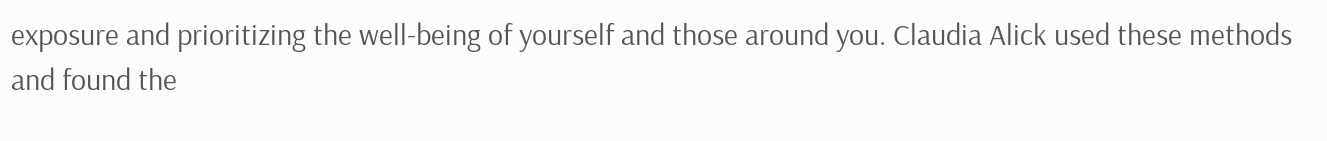exposure and prioritizing the well-being of yourself and those around you. Claudia Alick used these methods and found the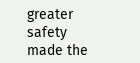greater safety made the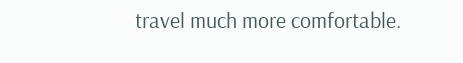travel much more comfortable.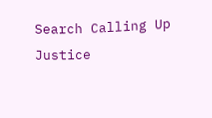Search Calling Up Justice